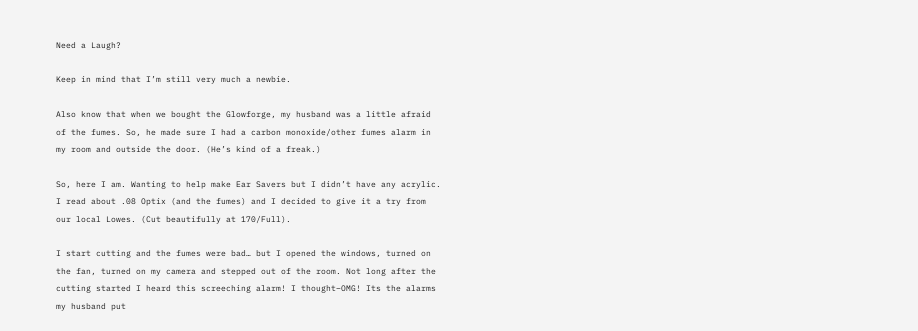Need a Laugh?

Keep in mind that I’m still very much a newbie.

Also know that when we bought the Glowforge, my husband was a little afraid of the fumes. So, he made sure I had a carbon monoxide/other fumes alarm in my room and outside the door. (He’s kind of a freak.)

So, here I am. Wanting to help make Ear Savers but I didn’t have any acrylic. I read about .08 Optix (and the fumes) and I decided to give it a try from our local Lowes. (Cut beautifully at 170/Full).

I start cutting and the fumes were bad… but I opened the windows, turned on the fan, turned on my camera and stepped out of the room. Not long after the cutting started I heard this screeching alarm! I thought–OMG! Its the alarms my husband put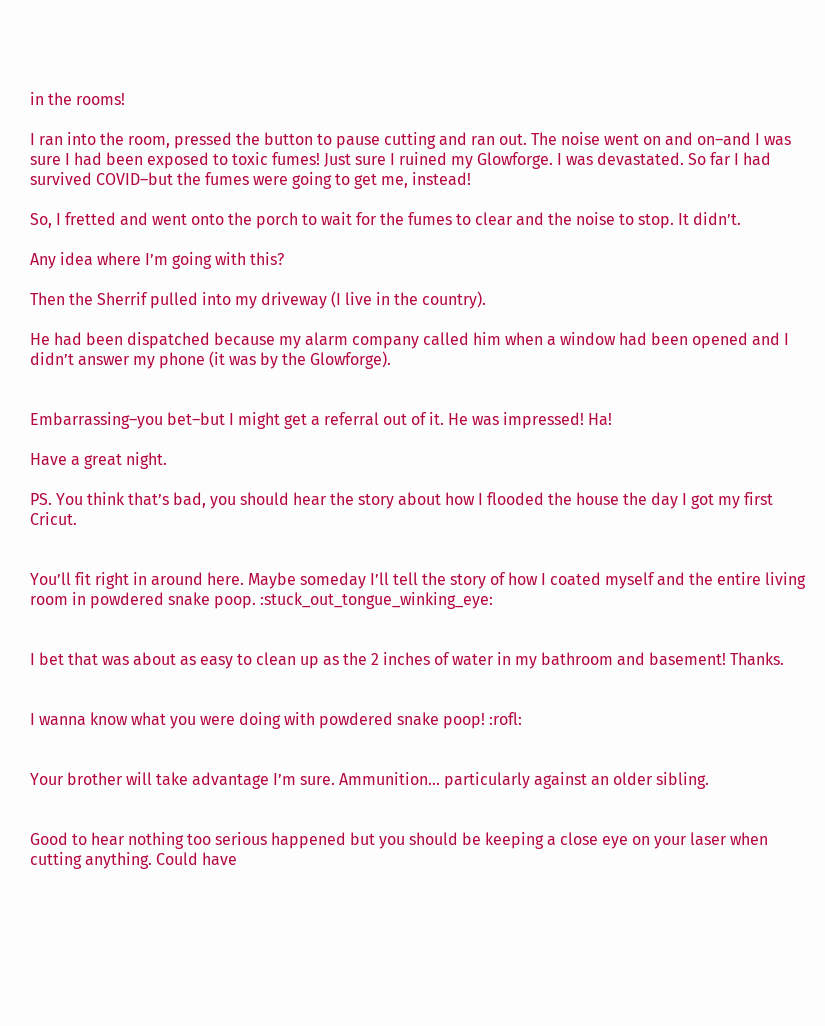in the rooms!

I ran into the room, pressed the button to pause cutting and ran out. The noise went on and on–and I was sure I had been exposed to toxic fumes! Just sure I ruined my Glowforge. I was devastated. So far I had survived COVID–but the fumes were going to get me, instead!

So, I fretted and went onto the porch to wait for the fumes to clear and the noise to stop. It didn’t.

Any idea where I’m going with this?

Then the Sherrif pulled into my driveway (I live in the country).

He had been dispatched because my alarm company called him when a window had been opened and I didn’t answer my phone (it was by the Glowforge).


Embarrassing–you bet–but I might get a referral out of it. He was impressed! Ha!

Have a great night.

PS. You think that’s bad, you should hear the story about how I flooded the house the day I got my first Cricut.


You’ll fit right in around here. Maybe someday I’ll tell the story of how I coated myself and the entire living room in powdered snake poop. :stuck_out_tongue_winking_eye:


I bet that was about as easy to clean up as the 2 inches of water in my bathroom and basement! Thanks.


I wanna know what you were doing with powdered snake poop! :rofl:


Your brother will take advantage I’m sure. Ammunition… particularly against an older sibling.


Good to hear nothing too serious happened but you should be keeping a close eye on your laser when cutting anything. Could have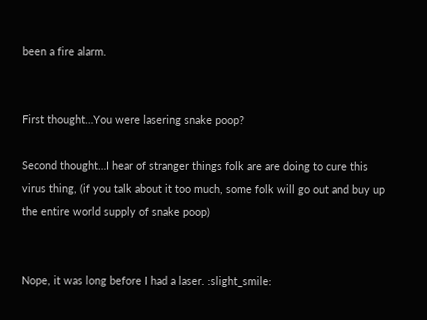been a fire alarm.


First thought…You were lasering snake poop?

Second thought…I hear of stranger things folk are are doing to cure this virus thing, (if you talk about it too much, some folk will go out and buy up the entire world supply of snake poop)


Nope, it was long before I had a laser. :slight_smile: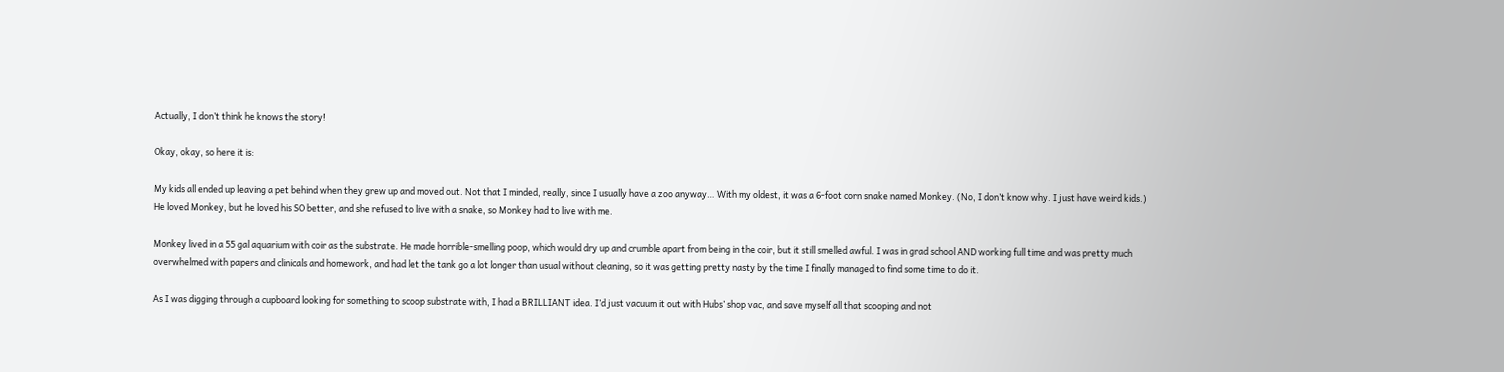Actually, I don’t think he knows the story!

Okay, okay, so here it is:

My kids all ended up leaving a pet behind when they grew up and moved out. Not that I minded, really, since I usually have a zoo anyway… With my oldest, it was a 6-foot corn snake named Monkey. (No, I don’t know why. I just have weird kids.) He loved Monkey, but he loved his SO better, and she refused to live with a snake, so Monkey had to live with me.

Monkey lived in a 55 gal aquarium with coir as the substrate. He made horrible-smelling poop, which would dry up and crumble apart from being in the coir, but it still smelled awful. I was in grad school AND working full time and was pretty much overwhelmed with papers and clinicals and homework, and had let the tank go a lot longer than usual without cleaning, so it was getting pretty nasty by the time I finally managed to find some time to do it.

As I was digging through a cupboard looking for something to scoop substrate with, I had a BRILLIANT idea. I’d just vacuum it out with Hubs’ shop vac, and save myself all that scooping and not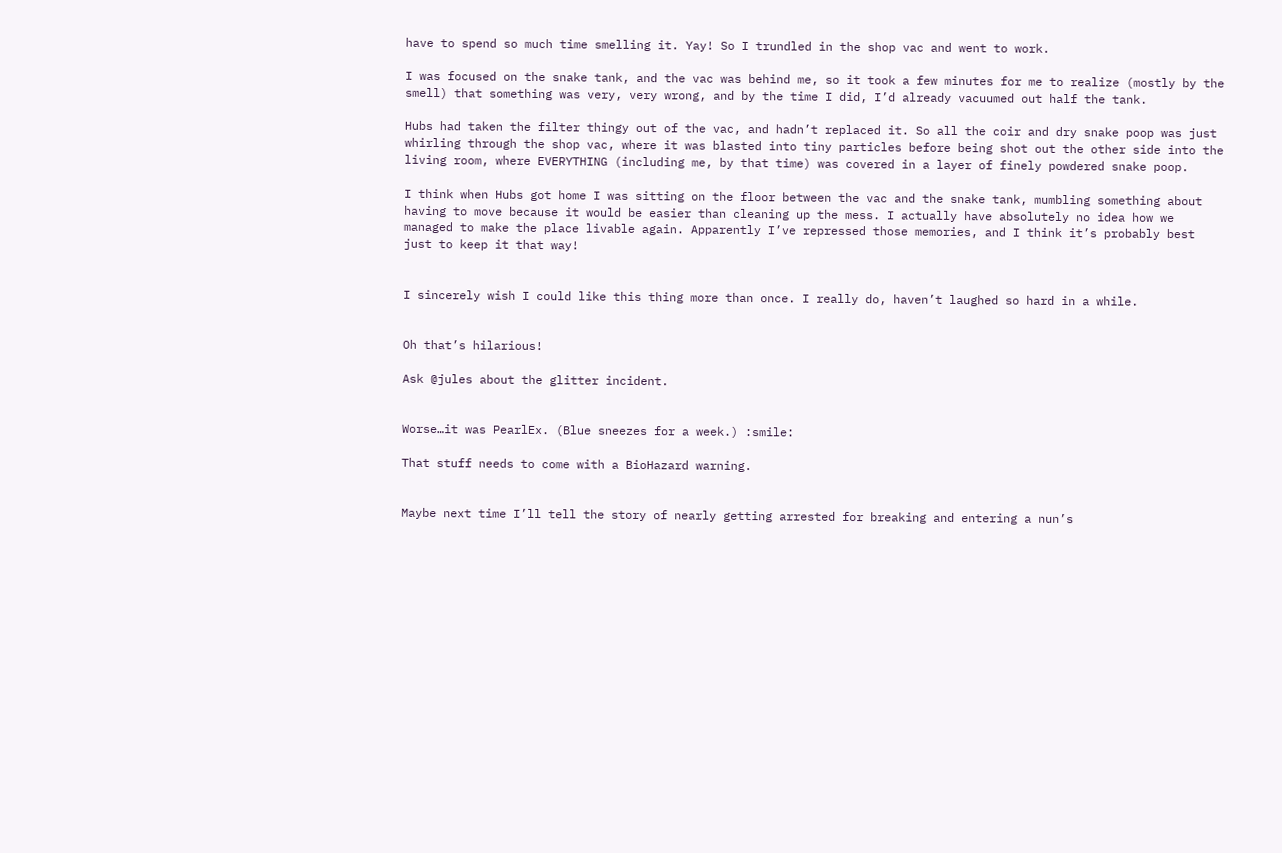have to spend so much time smelling it. Yay! So I trundled in the shop vac and went to work.

I was focused on the snake tank, and the vac was behind me, so it took a few minutes for me to realize (mostly by the smell) that something was very, very wrong, and by the time I did, I’d already vacuumed out half the tank.

Hubs had taken the filter thingy out of the vac, and hadn’t replaced it. So all the coir and dry snake poop was just whirling through the shop vac, where it was blasted into tiny particles before being shot out the other side into the living room, where EVERYTHING (including me, by that time) was covered in a layer of finely powdered snake poop.

I think when Hubs got home I was sitting on the floor between the vac and the snake tank, mumbling something about having to move because it would be easier than cleaning up the mess. I actually have absolutely no idea how we managed to make the place livable again. Apparently I’ve repressed those memories, and I think it’s probably best just to keep it that way!


I sincerely wish I could like this thing more than once. I really do, haven’t laughed so hard in a while.


Oh that’s hilarious!

Ask @jules about the glitter incident.


Worse…it was PearlEx. (Blue sneezes for a week.) :smile:

That stuff needs to come with a BioHazard warning.


Maybe next time I’ll tell the story of nearly getting arrested for breaking and entering a nun’s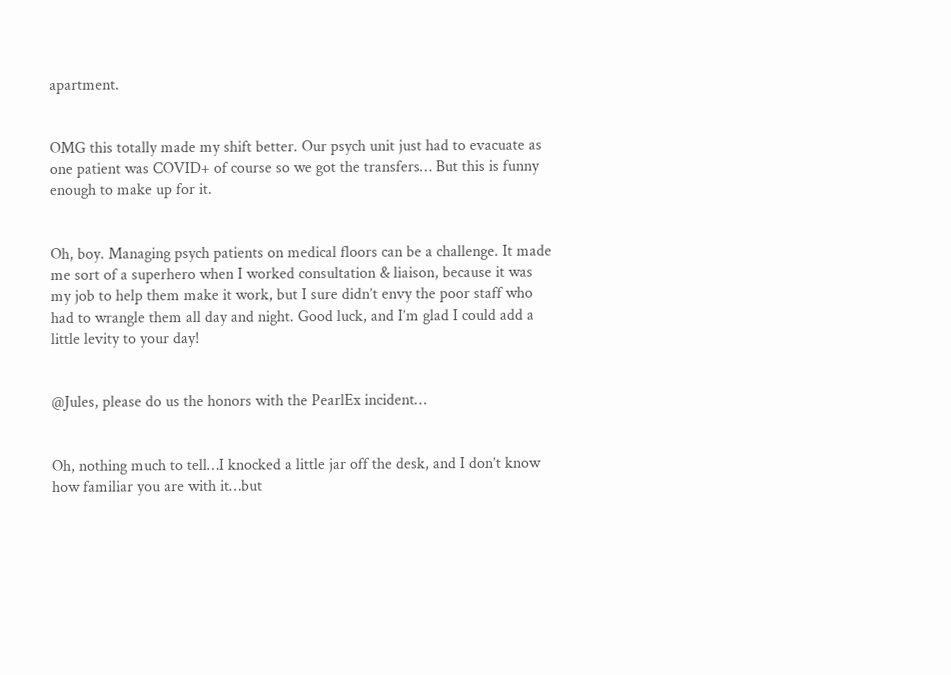apartment.


OMG this totally made my shift better. Our psych unit just had to evacuate as one patient was COVID+ of course so we got the transfers… But this is funny enough to make up for it.


Oh, boy. Managing psych patients on medical floors can be a challenge. It made me sort of a superhero when I worked consultation & liaison, because it was my job to help them make it work, but I sure didn’t envy the poor staff who had to wrangle them all day and night. Good luck, and I’m glad I could add a little levity to your day!


@Jules, please do us the honors with the PearlEx incident…


Oh, nothing much to tell…I knocked a little jar off the desk, and I don’t know how familiar you are with it…but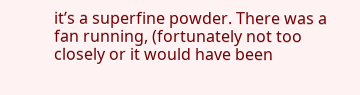it’s a superfine powder. There was a fan running, (fortunately not too closely or it would have been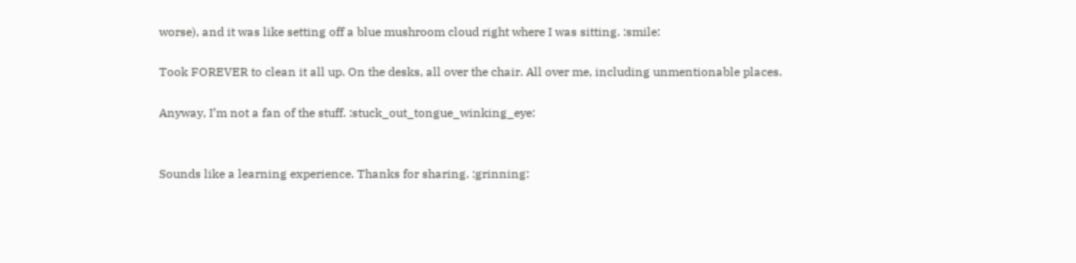worse), and it was like setting off a blue mushroom cloud right where I was sitting. :smile:

Took FOREVER to clean it all up. On the desks, all over the chair. All over me, including unmentionable places.

Anyway, I’m not a fan of the stuff. :stuck_out_tongue_winking_eye:


Sounds like a learning experience. Thanks for sharing. :grinning: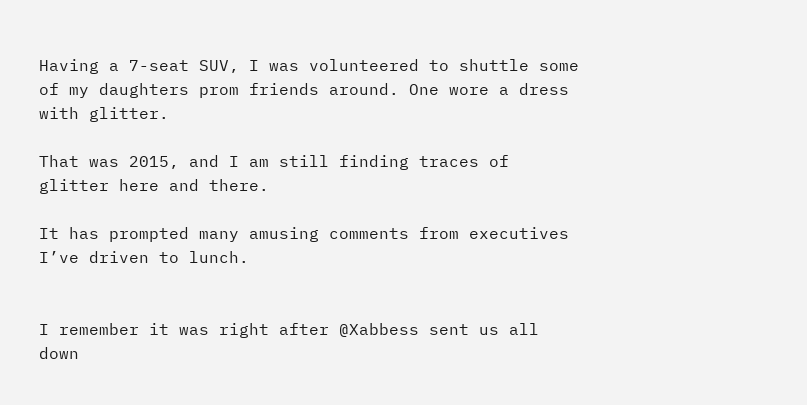Having a 7-seat SUV, I was volunteered to shuttle some of my daughters prom friends around. One wore a dress with glitter.

That was 2015, and I am still finding traces of glitter here and there.

It has prompted many amusing comments from executives I’ve driven to lunch.


I remember it was right after @Xabbess sent us all down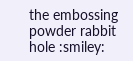the embossing powder rabbit hole :smiley: